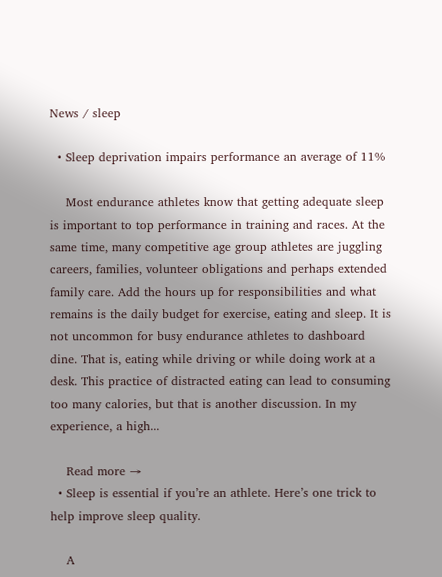News / sleep

  • Sleep deprivation impairs performance an average of 11%

    Most endurance athletes know that getting adequate sleep is important to top performance in training and races. At the same time, many competitive age group athletes are juggling careers, families, volunteer obligations and perhaps extended family care. Add the hours up for responsibilities and what remains is the daily budget for exercise, eating and sleep. It is not uncommon for busy endurance athletes to dashboard dine. That is, eating while driving or while doing work at a desk. This practice of distracted eating can lead to consuming too many calories, but that is another discussion. In my experience, a high...

    Read more →
  • Sleep is essential if you’re an athlete. Here’s one trick to help improve sleep quality.

    A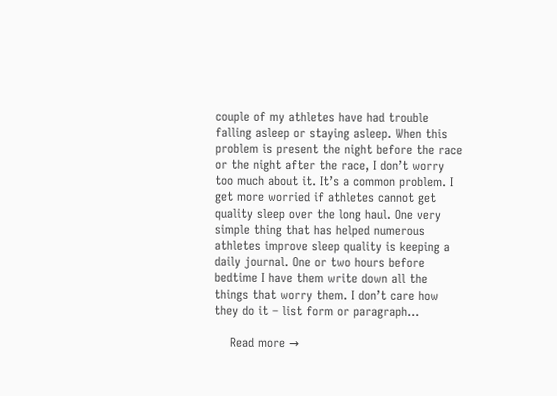couple of my athletes have had trouble falling asleep or staying asleep. When this problem is present the night before the race or the night after the race, I don’t worry too much about it. It’s a common problem. I get more worried if athletes cannot get quality sleep over the long haul. One very simple thing that has helped numerous athletes improve sleep quality is keeping a daily journal. One or two hours before bedtime I have them write down all the things that worry them. I don’t care how they do it – list form or paragraph...

    Read more →